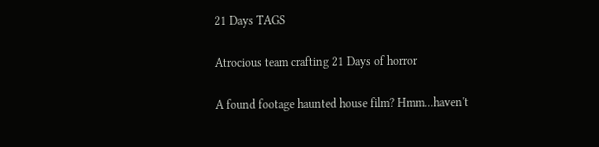21 Days TAGS

Atrocious team crafting 21 Days of horror

A found footage haunted house film? Hmm...haven't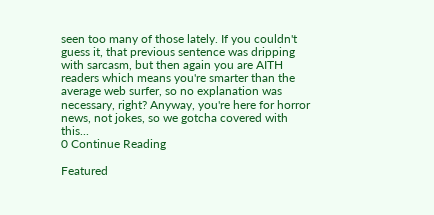seen too many of those lately. If you couldn't guess it, that previous sentence was dripping with sarcasm, but then again you are AITH readers which means you're smarter than the average web surfer, so no explanation was necessary, right? Anyway, you're here for horror news, not jokes, so we gotcha covered with this...
0 Continue Reading

Featured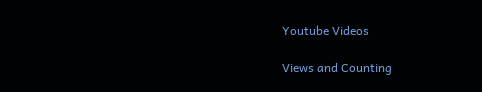Youtube Videos

Views and Counting